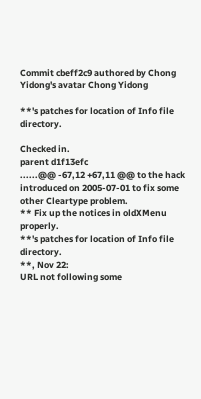Commit cbeff2c9 authored by Chong Yidong's avatar Chong Yidong

**'s patches for location of Info file directory.

Checked in.
parent d1f13efc
......@@ -67,12 +67,11 @@ to the hack introduced on 2005-07-01 to fix some other Cleartype problem.
** Fix up the notices in oldXMenu properly.
**'s patches for location of Info file directory.
**, Nov 22:
URL not following some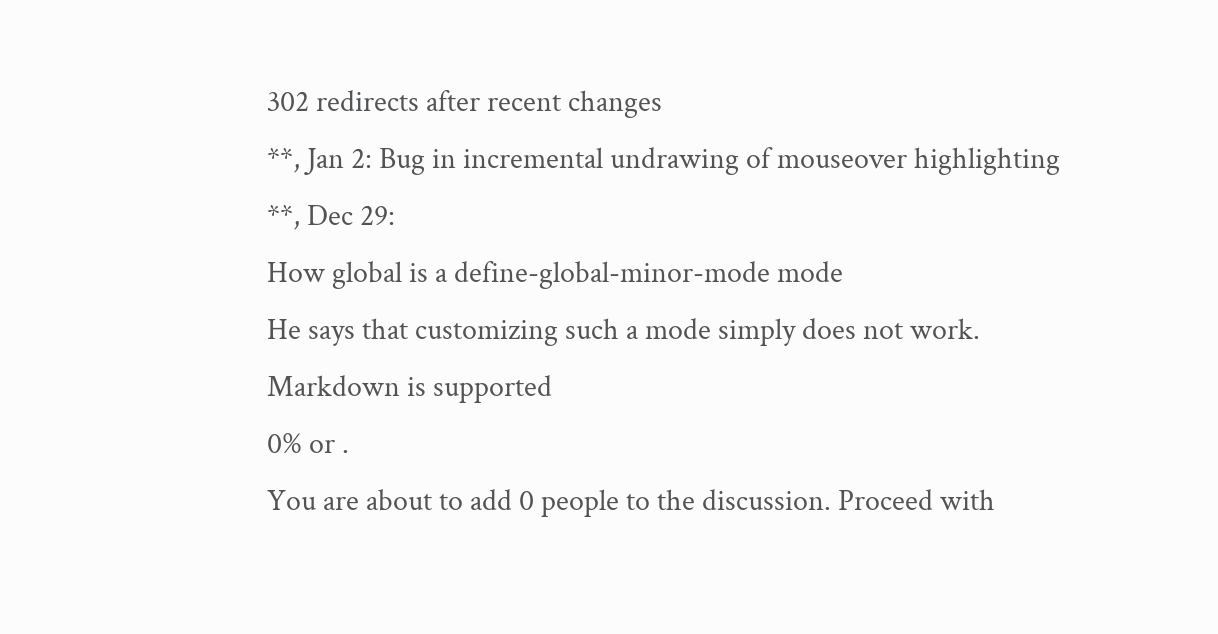302 redirects after recent changes
**, Jan 2: Bug in incremental undrawing of mouseover highlighting
**, Dec 29:
How global is a define-global-minor-mode mode
He says that customizing such a mode simply does not work.
Markdown is supported
0% or .
You are about to add 0 people to the discussion. Proceed with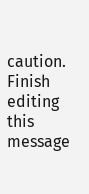caution.
Finish editing this message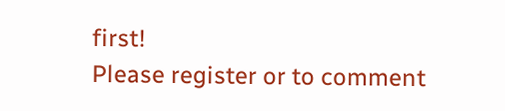first!
Please register or to comment